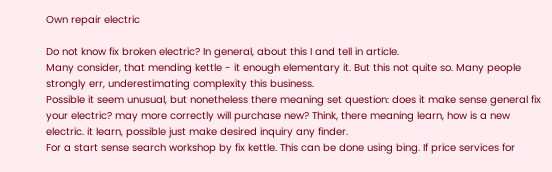Own repair electric

Do not know fix broken electric? In general, about this I and tell in article.
Many consider, that mending kettle - it enough elementary it. But this not quite so. Many people strongly err, underestimating complexity this business.
Possible it seem unusual, but nonetheless there meaning set question: does it make sense general fix your electric? may more correctly will purchase new? Think, there meaning learn, how is a new electric. it learn, possible just make desired inquiry any finder.
For a start sense search workshop by fix kettle. This can be done using bing. If price services for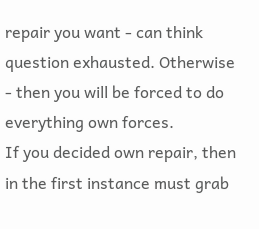repair you want - can think question exhausted. Otherwise - then you will be forced to do everything own forces.
If you decided own repair, then in the first instance must grab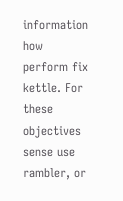information how perform fix kettle. For these objectives sense use rambler, or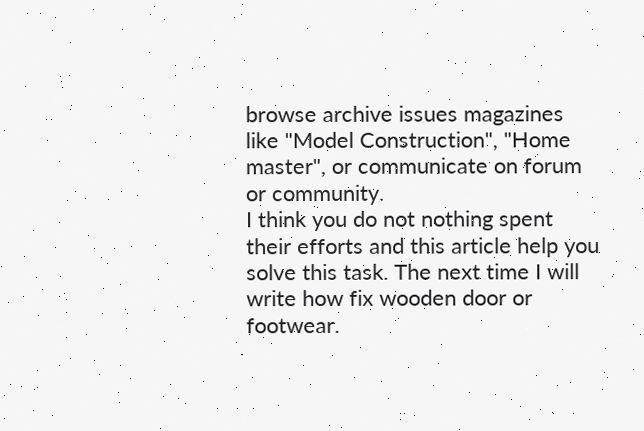browse archive issues magazines like "Model Construction", "Home master", or communicate on forum or community.
I think you do not nothing spent their efforts and this article help you solve this task. The next time I will write how fix wooden door or footwear.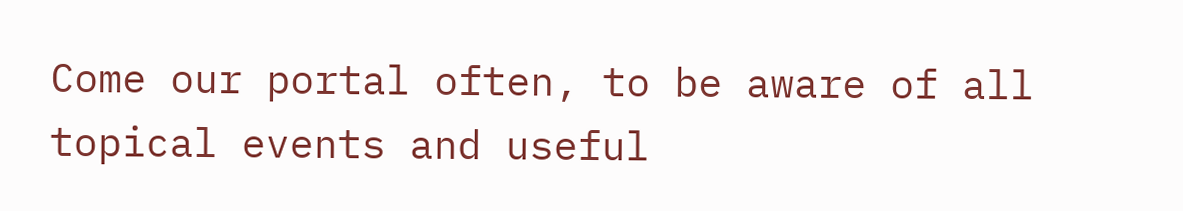Come our portal often, to be aware of all topical events and useful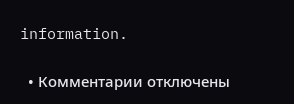information.

  • Комментарии отключены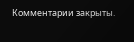Комментарии закрыты.